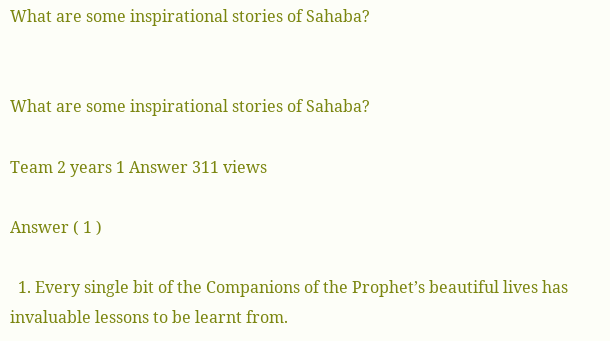What are some inspirational stories of Sahaba?


What are some inspirational stories of Sahaba?

Team 2 years 1 Answer 311 views

Answer ( 1 )

  1. Every single bit of the Companions of the Prophet’s beautiful lives has invaluable lessons to be learnt from.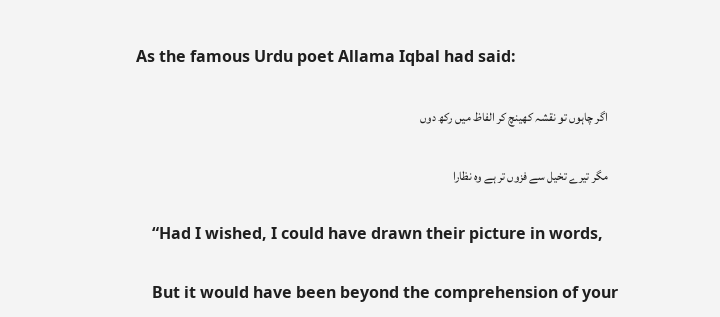As the famous Urdu poet Allama Iqbal had said:

    اگر چاہوں تو نقشہ کھینچ کر الفاظ میں رکھ دوں

    مگر تیرے تخیل سے فزوں تر ہے وہ نظارا

    “Had I wished, I could have drawn their picture in words,

    But it would have been beyond the comprehension of your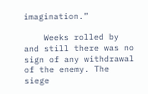imagination.”

    Weeks rolled by and still there was no sign of any withdrawal of the enemy. The siege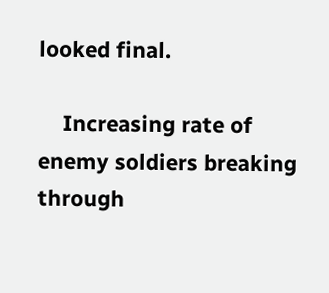looked final.

    Increasing rate of enemy soldiers breaking through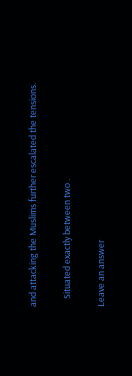and attacking the Muslims further escalated the tensions.

    Situated exactly between two .

Leave an answer